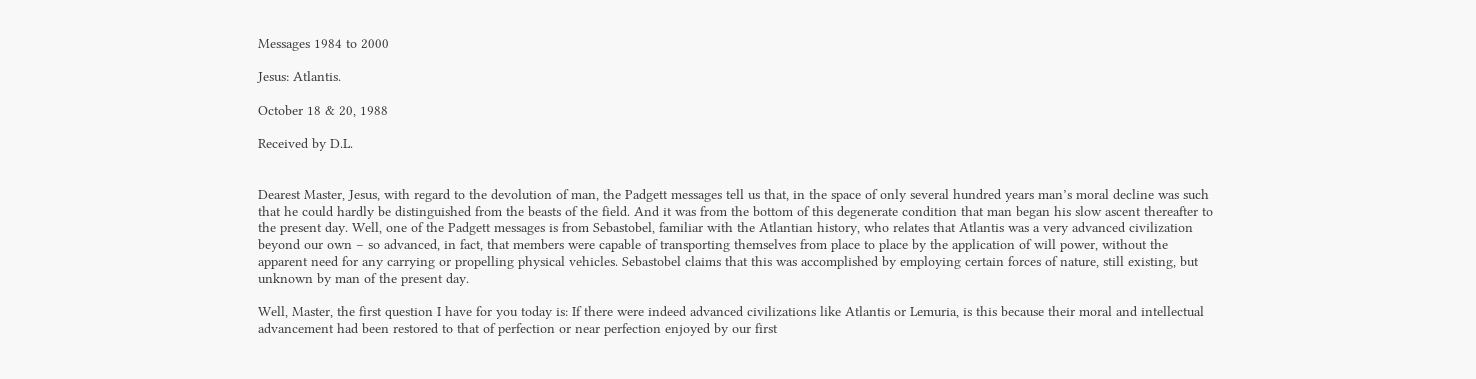Messages 1984 to 2000

Jesus: Atlantis.

October 18 & 20, 1988

Received by D.L.


Dearest Master, Jesus, with regard to the devolution of man, the Padgett messages tell us that, in the space of only several hundred years man’s moral decline was such that he could hardly be distinguished from the beasts of the field. And it was from the bottom of this degenerate condition that man began his slow ascent thereafter to the present day. Well, one of the Padgett messages is from Sebastobel, familiar with the Atlantian history, who relates that Atlantis was a very advanced civilization beyond our own – so advanced, in fact, that members were capable of transporting themselves from place to place by the application of will power, without the apparent need for any carrying or propelling physical vehicles. Sebastobel claims that this was accomplished by employing certain forces of nature, still existing, but unknown by man of the present day.

Well, Master, the first question I have for you today is: If there were indeed advanced civilizations like Atlantis or Lemuria, is this because their moral and intellectual advancement had been restored to that of perfection or near perfection enjoyed by our first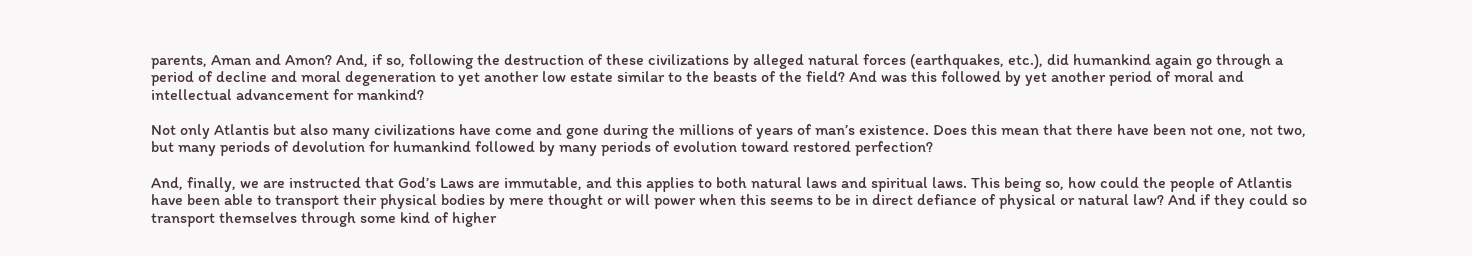parents, Aman and Amon? And, if so, following the destruction of these civilizations by alleged natural forces (earthquakes, etc.), did humankind again go through a period of decline and moral degeneration to yet another low estate similar to the beasts of the field? And was this followed by yet another period of moral and intellectual advancement for mankind?

Not only Atlantis but also many civilizations have come and gone during the millions of years of man’s existence. Does this mean that there have been not one, not two, but many periods of devolution for humankind followed by many periods of evolution toward restored perfection?

And, finally, we are instructed that God’s Laws are immutable, and this applies to both natural laws and spiritual laws. This being so, how could the people of Atlantis have been able to transport their physical bodies by mere thought or will power when this seems to be in direct defiance of physical or natural law? And if they could so transport themselves through some kind of higher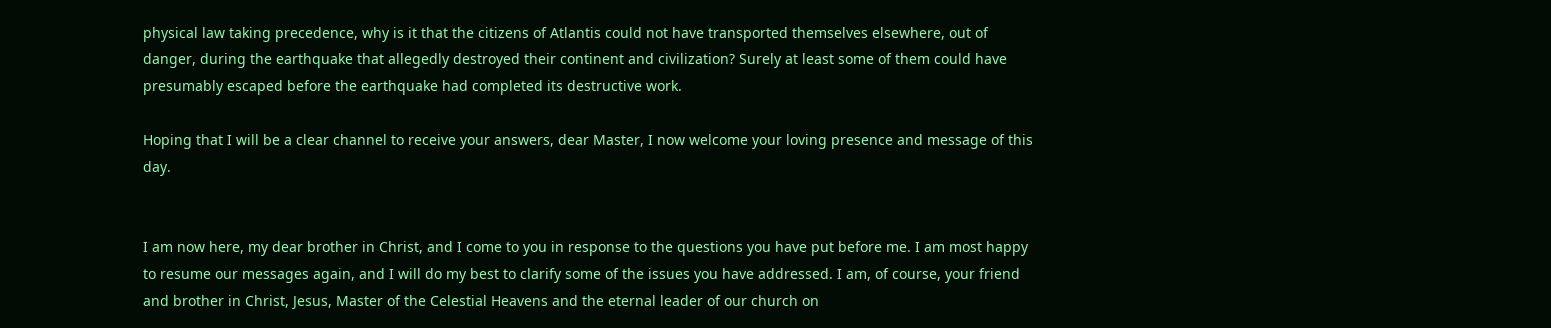physical law taking precedence, why is it that the citizens of Atlantis could not have transported themselves elsewhere, out of danger, during the earthquake that allegedly destroyed their continent and civilization? Surely at least some of them could have presumably escaped before the earthquake had completed its destructive work.

Hoping that I will be a clear channel to receive your answers, dear Master, I now welcome your loving presence and message of this day.


I am now here, my dear brother in Christ, and I come to you in response to the questions you have put before me. I am most happy to resume our messages again, and I will do my best to clarify some of the issues you have addressed. I am, of course, your friend and brother in Christ, Jesus, Master of the Celestial Heavens and the eternal leader of our church on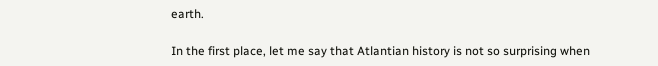earth.

In the first place, let me say that Atlantian history is not so surprising when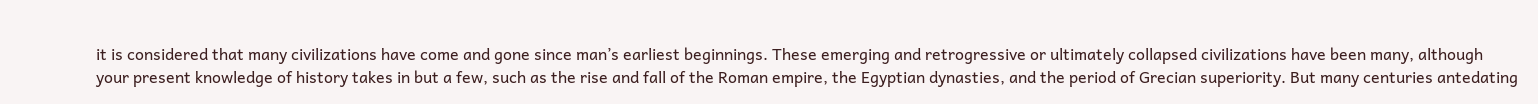it is considered that many civilizations have come and gone since man’s earliest beginnings. These emerging and retrogressive or ultimately collapsed civilizations have been many, although your present knowledge of history takes in but a few, such as the rise and fall of the Roman empire, the Egyptian dynasties, and the period of Grecian superiority. But many centuries antedating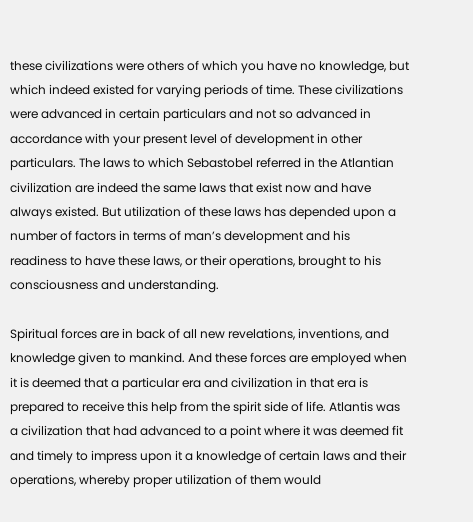these civilizations were others of which you have no knowledge, but which indeed existed for varying periods of time. These civilizations were advanced in certain particulars and not so advanced in accordance with your present level of development in other particulars. The laws to which Sebastobel referred in the Atlantian civilization are indeed the same laws that exist now and have always existed. But utilization of these laws has depended upon a number of factors in terms of man’s development and his readiness to have these laws, or their operations, brought to his consciousness and understanding.

Spiritual forces are in back of all new revelations, inventions, and knowledge given to mankind. And these forces are employed when it is deemed that a particular era and civilization in that era is prepared to receive this help from the spirit side of life. Atlantis was a civilization that had advanced to a point where it was deemed fit and timely to impress upon it a knowledge of certain laws and their operations, whereby proper utilization of them would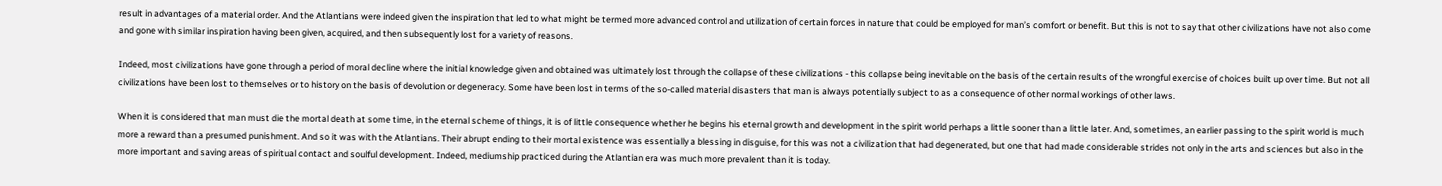result in advantages of a material order. And the Atlantians were indeed given the inspiration that led to what might be termed more advanced control and utilization of certain forces in nature that could be employed for man’s comfort or benefit. But this is not to say that other civilizations have not also come and gone with similar inspiration having been given, acquired, and then subsequently lost for a variety of reasons.

Indeed, most civilizations have gone through a period of moral decline where the initial knowledge given and obtained was ultimately lost through the collapse of these civilizations - this collapse being inevitable on the basis of the certain results of the wrongful exercise of choices built up over time. But not all civilizations have been lost to themselves or to history on the basis of devolution or degeneracy. Some have been lost in terms of the so-called material disasters that man is always potentially subject to as a consequence of other normal workings of other laws.

When it is considered that man must die the mortal death at some time, in the eternal scheme of things, it is of little consequence whether he begins his eternal growth and development in the spirit world perhaps a little sooner than a little later. And, sometimes, an earlier passing to the spirit world is much more a reward than a presumed punishment. And so it was with the Atlantians. Their abrupt ending to their mortal existence was essentially a blessing in disguise, for this was not a civilization that had degenerated, but one that had made considerable strides not only in the arts and sciences but also in the more important and saving areas of spiritual contact and soulful development. Indeed, mediumship practiced during the Atlantian era was much more prevalent than it is today.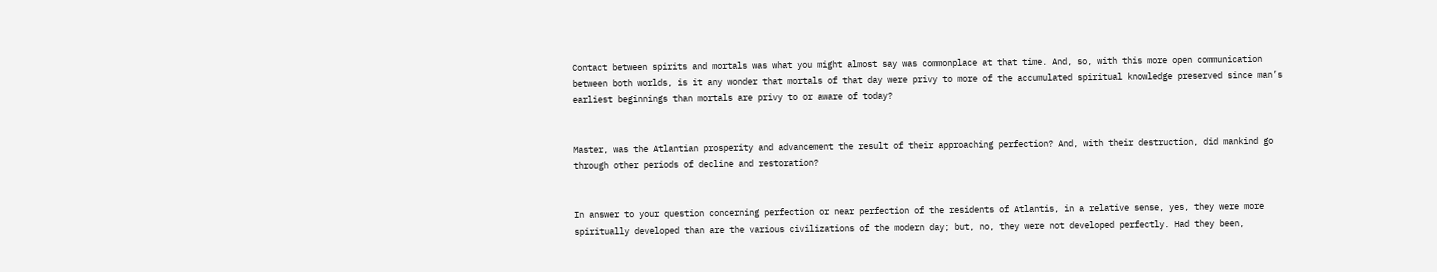Contact between spirits and mortals was what you might almost say was commonplace at that time. And, so, with this more open communication between both worlds, is it any wonder that mortals of that day were privy to more of the accumulated spiritual knowledge preserved since man’s earliest beginnings than mortals are privy to or aware of today?


Master, was the Atlantian prosperity and advancement the result of their approaching perfection? And, with their destruction, did mankind go through other periods of decline and restoration?


In answer to your question concerning perfection or near perfection of the residents of Atlantis, in a relative sense, yes, they were more spiritually developed than are the various civilizations of the modern day; but, no, they were not developed perfectly. Had they been,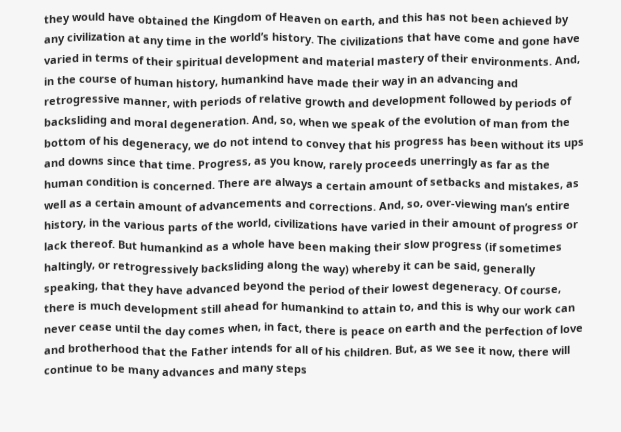they would have obtained the Kingdom of Heaven on earth, and this has not been achieved by any civilization at any time in the world’s history. The civilizations that have come and gone have varied in terms of their spiritual development and material mastery of their environments. And, in the course of human history, humankind have made their way in an advancing and retrogressive manner, with periods of relative growth and development followed by periods of backsliding and moral degeneration. And, so, when we speak of the evolution of man from the bottom of his degeneracy, we do not intend to convey that his progress has been without its ups and downs since that time. Progress, as you know, rarely proceeds unerringly as far as the human condition is concerned. There are always a certain amount of setbacks and mistakes, as well as a certain amount of advancements and corrections. And, so, over-viewing man’s entire history, in the various parts of the world, civilizations have varied in their amount of progress or lack thereof. But humankind as a whole have been making their slow progress (if sometimes haltingly, or retrogressively backsliding along the way) whereby it can be said, generally speaking, that they have advanced beyond the period of their lowest degeneracy. Of course, there is much development still ahead for humankind to attain to, and this is why our work can never cease until the day comes when, in fact, there is peace on earth and the perfection of love and brotherhood that the Father intends for all of his children. But, as we see it now, there will continue to be many advances and many steps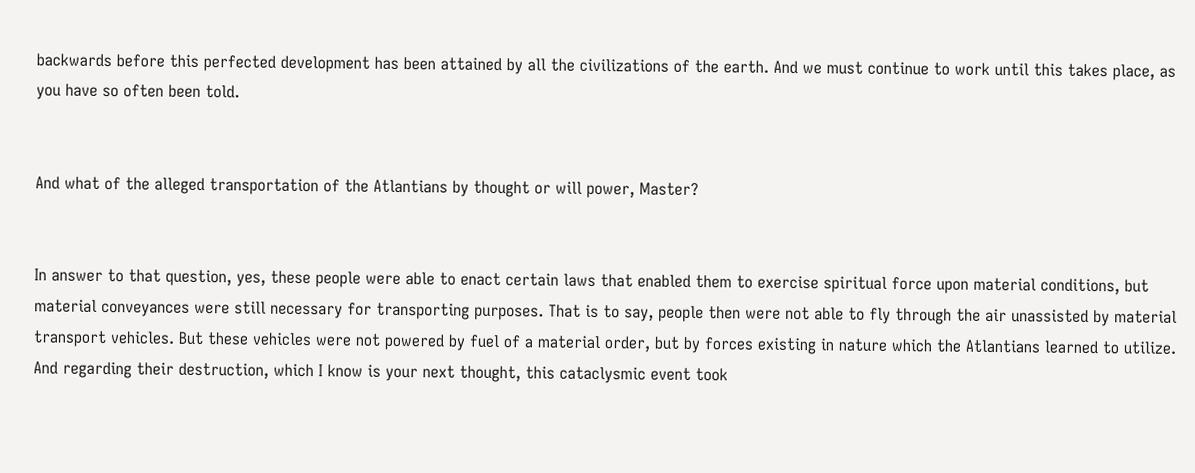backwards before this perfected development has been attained by all the civilizations of the earth. And we must continue to work until this takes place, as you have so often been told.


And what of the alleged transportation of the Atlantians by thought or will power, Master?


In answer to that question, yes, these people were able to enact certain laws that enabled them to exercise spiritual force upon material conditions, but material conveyances were still necessary for transporting purposes. That is to say, people then were not able to fly through the air unassisted by material transport vehicles. But these vehicles were not powered by fuel of a material order, but by forces existing in nature which the Atlantians learned to utilize. And regarding their destruction, which I know is your next thought, this cataclysmic event took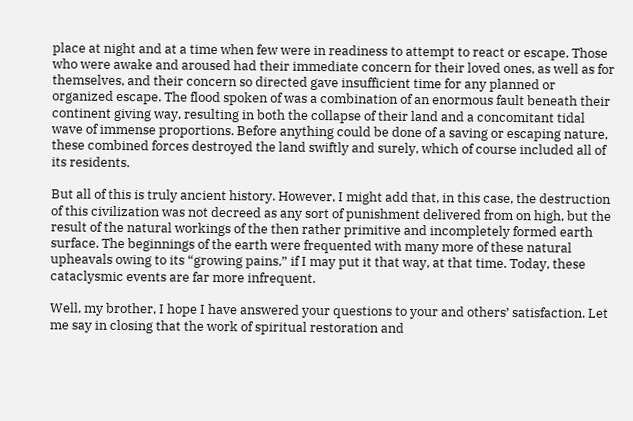place at night and at a time when few were in readiness to attempt to react or escape. Those who were awake and aroused had their immediate concern for their loved ones, as well as for themselves, and their concern so directed gave insufficient time for any planned or organized escape. The flood spoken of was a combination of an enormous fault beneath their continent giving way, resulting in both the collapse of their land and a concomitant tidal wave of immense proportions. Before anything could be done of a saving or escaping nature, these combined forces destroyed the land swiftly and surely, which of course included all of its residents.

But all of this is truly ancient history. However, I might add that, in this case, the destruction of this civilization was not decreed as any sort of punishment delivered from on high, but the result of the natural workings of the then rather primitive and incompletely formed earth surface. The beginnings of the earth were frequented with many more of these natural upheavals owing to its “growing pains,” if I may put it that way, at that time. Today, these cataclysmic events are far more infrequent.

Well, my brother, I hope I have answered your questions to your and others’ satisfaction. Let me say in closing that the work of spiritual restoration and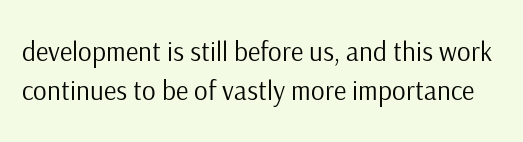development is still before us, and this work continues to be of vastly more importance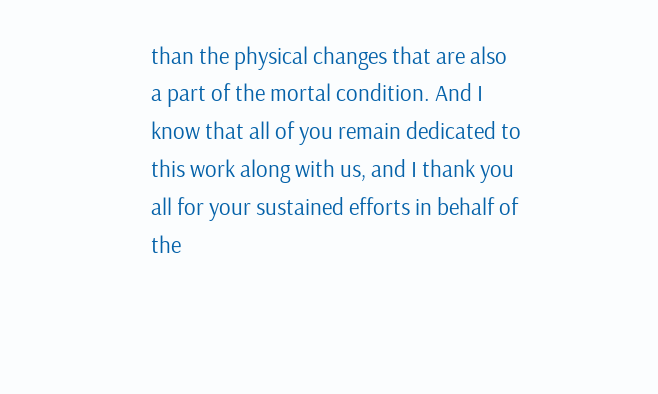than the physical changes that are also a part of the mortal condition. And I know that all of you remain dedicated to this work along with us, and I thank you all for your sustained efforts in behalf of the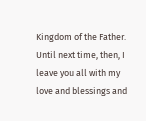Kingdom of the Father. Until next time, then, I leave you all with my love and blessings and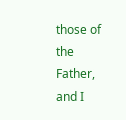those of the Father, and I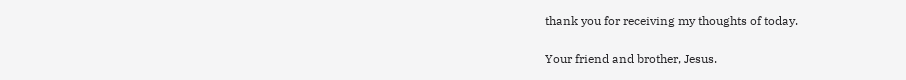thank you for receiving my thoughts of today.

Your friend and brother, Jesus.